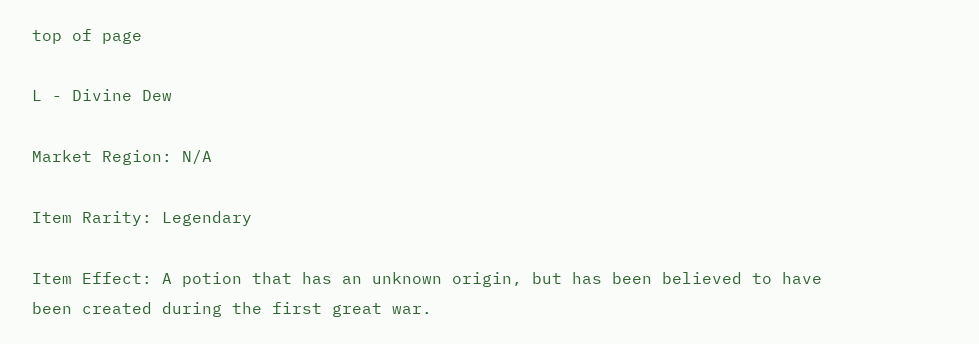top of page

L - Divine Dew

Market Region: N/A

Item Rarity: Legendary

Item Effect: A potion that has an unknown origin, but has been believed to have been created during the first great war.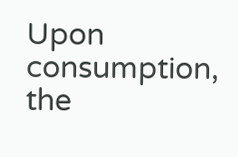Upon consumption, the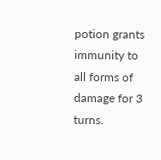potion grants immunity to all forms of damage for 3 turns.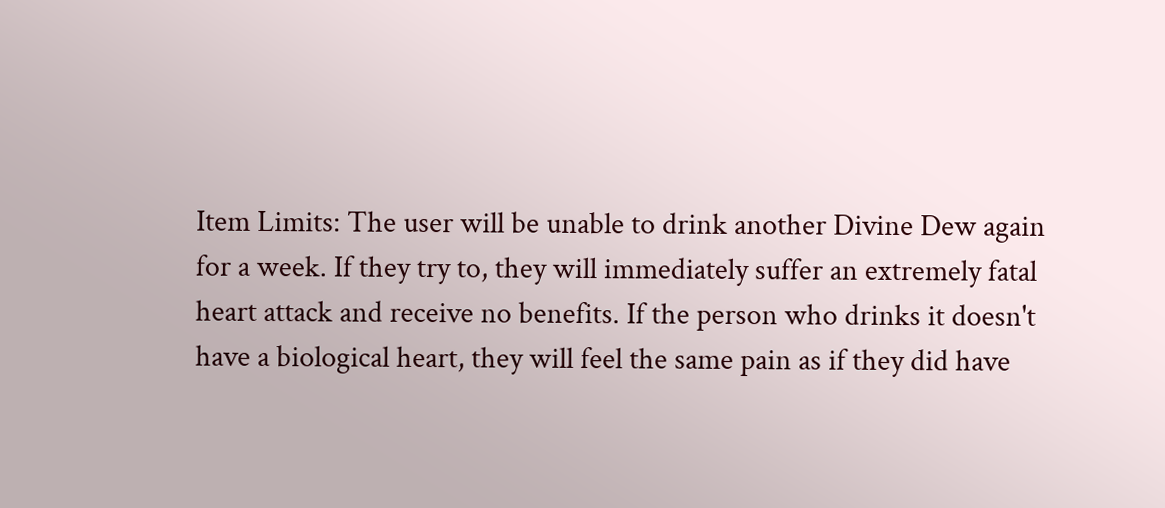Item Limits: The user will be unable to drink another Divine Dew again for a week. If they try to, they will immediately suffer an extremely fatal heart attack and receive no benefits. If the person who drinks it doesn't have a biological heart, they will feel the same pain as if they did have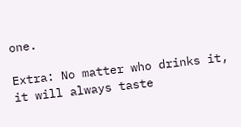one.

Extra: No matter who drinks it, it will always taste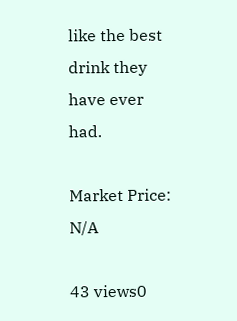like the best drink they have ever had.

Market Price: N/A

43 views0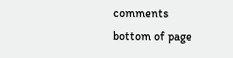comments
bottom of page